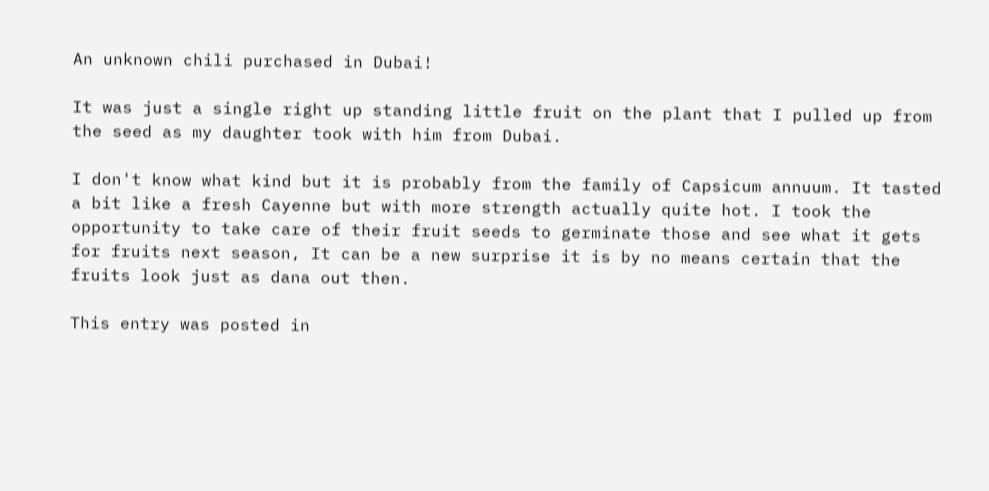An unknown chili purchased in Dubai!

It was just a single right up standing little fruit on the plant that I pulled up from the seed as my daughter took with him from Dubai.

I don't know what kind but it is probably from the family of Capsicum annuum. It tasted a bit like a fresh Cayenne but with more strength actually quite hot. I took the opportunity to take care of their fruit seeds to germinate those and see what it gets for fruits next season, It can be a new surprise it is by no means certain that the fruits look just as dana out then.

This entry was posted in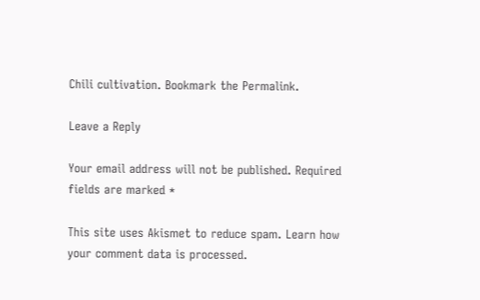Chili cultivation. Bookmark the Permalink.

Leave a Reply

Your email address will not be published. Required fields are marked *

This site uses Akismet to reduce spam. Learn how your comment data is processed.